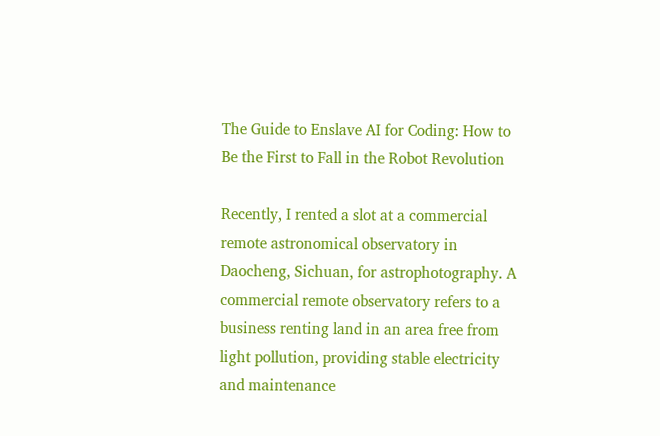The Guide to Enslave AI for Coding: How to Be the First to Fall in the Robot Revolution

Recently, I rented a slot at a commercial remote astronomical observatory in Daocheng, Sichuan, for astrophotography. A commercial remote observatory refers to a business renting land in an area free from light pollution, providing stable electricity and maintenance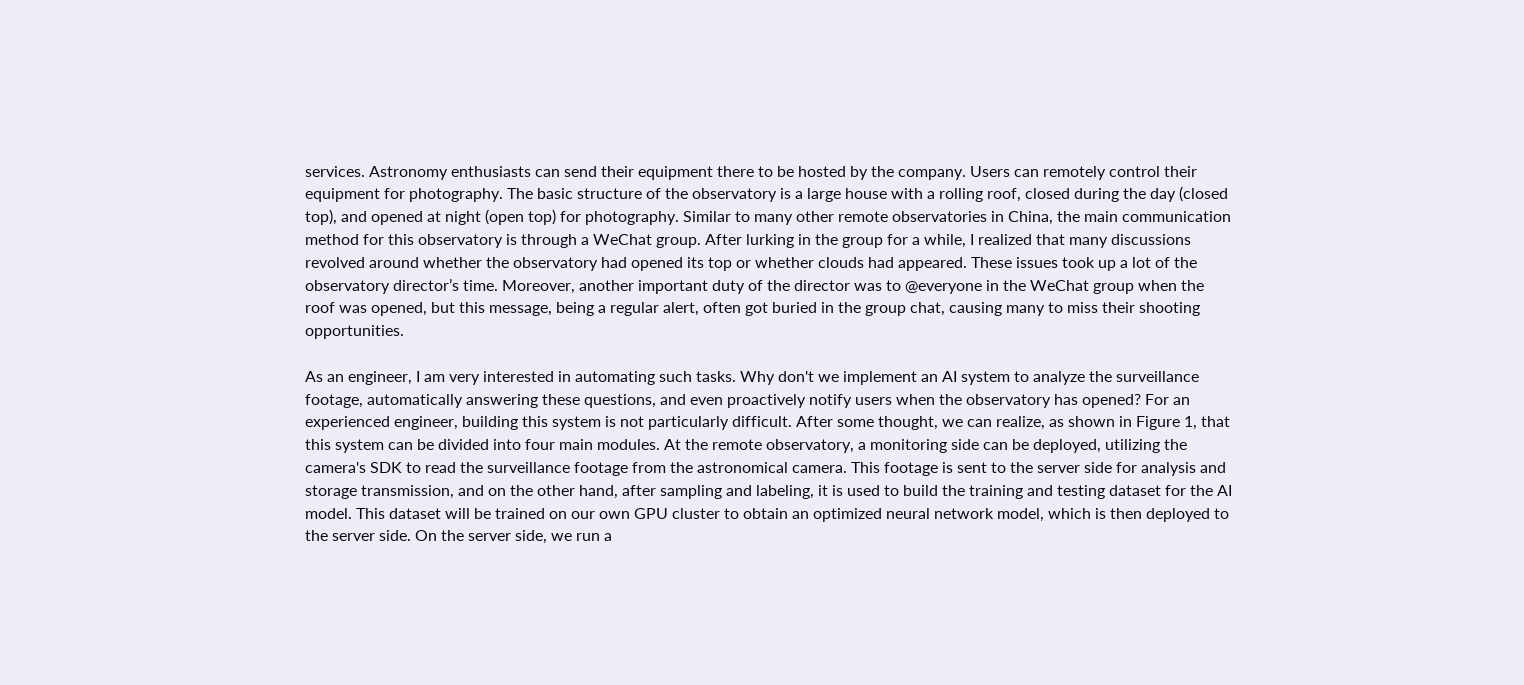services. Astronomy enthusiasts can send their equipment there to be hosted by the company. Users can remotely control their equipment for photography. The basic structure of the observatory is a large house with a rolling roof, closed during the day (closed top), and opened at night (open top) for photography. Similar to many other remote observatories in China, the main communication method for this observatory is through a WeChat group. After lurking in the group for a while, I realized that many discussions revolved around whether the observatory had opened its top or whether clouds had appeared. These issues took up a lot of the observatory director’s time. Moreover, another important duty of the director was to @everyone in the WeChat group when the roof was opened, but this message, being a regular alert, often got buried in the group chat, causing many to miss their shooting opportunities.

As an engineer, I am very interested in automating such tasks. Why don't we implement an AI system to analyze the surveillance footage, automatically answering these questions, and even proactively notify users when the observatory has opened? For an experienced engineer, building this system is not particularly difficult. After some thought, we can realize, as shown in Figure 1, that this system can be divided into four main modules. At the remote observatory, a monitoring side can be deployed, utilizing the camera's SDK to read the surveillance footage from the astronomical camera. This footage is sent to the server side for analysis and storage transmission, and on the other hand, after sampling and labeling, it is used to build the training and testing dataset for the AI model. This dataset will be trained on our own GPU cluster to obtain an optimized neural network model, which is then deployed to the server side. On the server side, we run a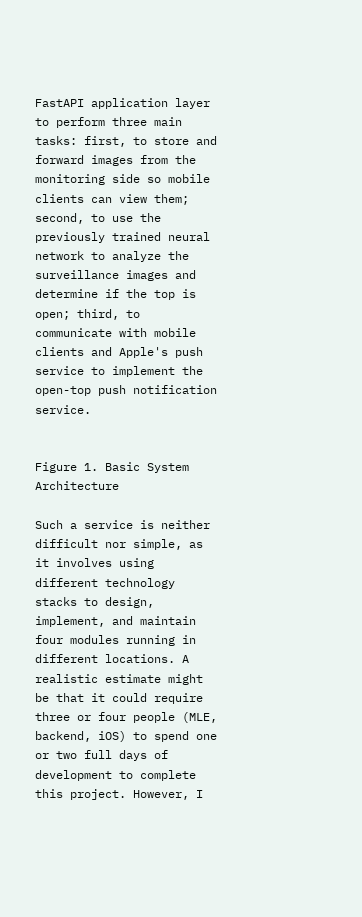FastAPI application layer to perform three main tasks: first, to store and forward images from the monitoring side so mobile clients can view them; second, to use the previously trained neural network to analyze the surveillance images and determine if the top is open; third, to communicate with mobile clients and Apple's push service to implement the open-top push notification service.


Figure 1. Basic System Architecture

Such a service is neither difficult nor simple, as it involves using different technology stacks to design, implement, and maintain four modules running in different locations. A realistic estimate might be that it could require three or four people (MLE, backend, iOS) to spend one or two full days of development to complete this project. However, I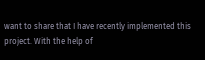want to share that I have recently implemented this project. With the help of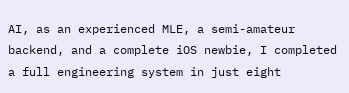AI, as an experienced MLE, a semi-amateur backend, and a complete iOS newbie, I completed a full engineering system in just eight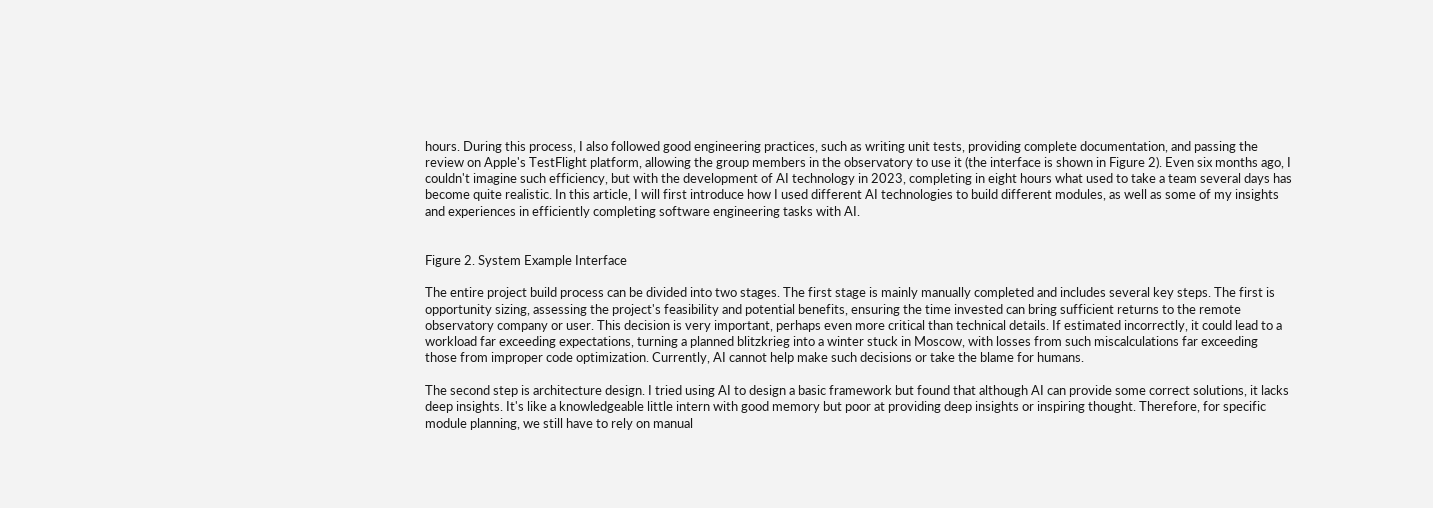hours. During this process, I also followed good engineering practices, such as writing unit tests, providing complete documentation, and passing the review on Apple's TestFlight platform, allowing the group members in the observatory to use it (the interface is shown in Figure 2). Even six months ago, I couldn't imagine such efficiency, but with the development of AI technology in 2023, completing in eight hours what used to take a team several days has become quite realistic. In this article, I will first introduce how I used different AI technologies to build different modules, as well as some of my insights and experiences in efficiently completing software engineering tasks with AI.


Figure 2. System Example Interface

The entire project build process can be divided into two stages. The first stage is mainly manually completed and includes several key steps. The first is opportunity sizing, assessing the project's feasibility and potential benefits, ensuring the time invested can bring sufficient returns to the remote observatory company or user. This decision is very important, perhaps even more critical than technical details. If estimated incorrectly, it could lead to a workload far exceeding expectations, turning a planned blitzkrieg into a winter stuck in Moscow, with losses from such miscalculations far exceeding those from improper code optimization. Currently, AI cannot help make such decisions or take the blame for humans.

The second step is architecture design. I tried using AI to design a basic framework but found that although AI can provide some correct solutions, it lacks deep insights. It's like a knowledgeable little intern with good memory but poor at providing deep insights or inspiring thought. Therefore, for specific module planning, we still have to rely on manual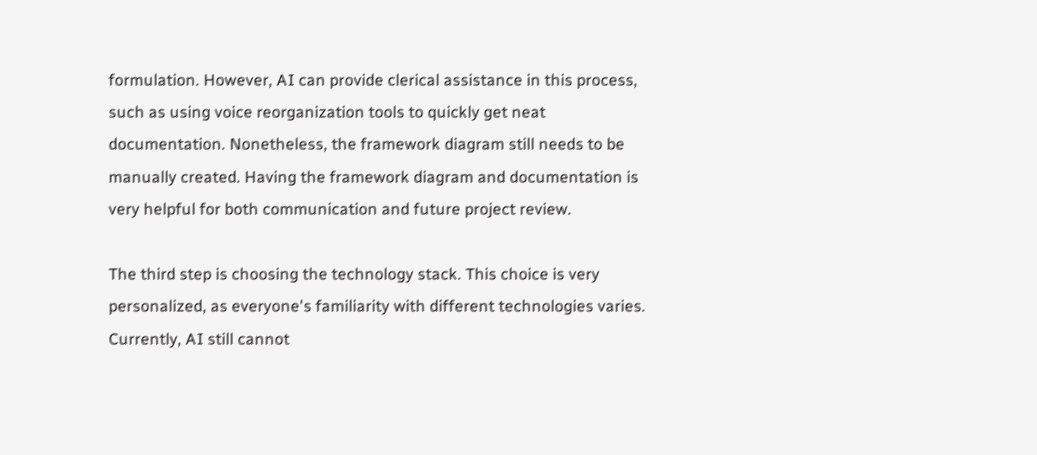formulation. However, AI can provide clerical assistance in this process, such as using voice reorganization tools to quickly get neat documentation. Nonetheless, the framework diagram still needs to be manually created. Having the framework diagram and documentation is very helpful for both communication and future project review.

The third step is choosing the technology stack. This choice is very personalized, as everyone's familiarity with different technologies varies. Currently, AI still cannot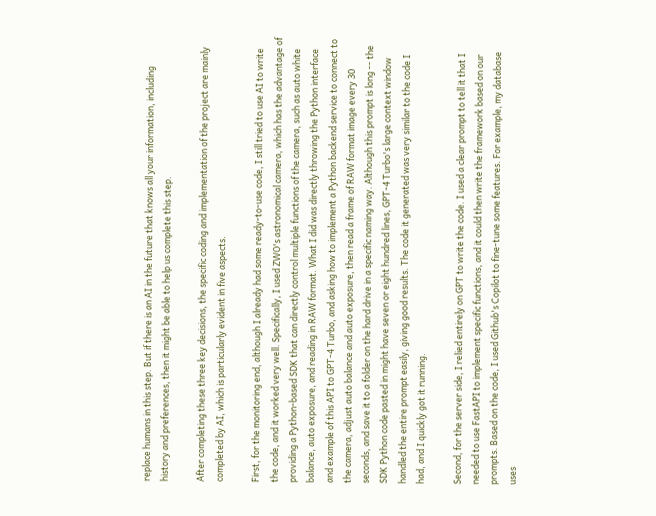replace humans in this step. But if there is an AI in the future that knows all your information, including history and preferences, then it might be able to help us complete this step.

After completing these three key decisions, the specific coding and implementation of the project are mainly completed by AI, which is particularly evident in five aspects.

First, for the monitoring end, although I already had some ready-to-use code, I still tried to use AI to write the code, and it worked very well. Specifically, I used ZWO's astronomical camera, which has the advantage of providing a Python-based SDK that can directly control multiple functions of the camera, such as auto white balance, auto exposure, and reading in RAW format. What I did was directly throwing the Python interface and example of this API to GPT-4 Turbo, and asking how to implement a Python backend service to connect to the camera, adjust auto balance and auto exposure, then read a frame of RAW format image every 30 seconds, and save it to a folder on the hard drive in a specific naming way. Although this prompt is long -- the SDK Python code pasted in might have seven or eight hundred lines, GPT-4 Turbo's large context window handled the entire prompt easily, giving good results. The code it generated was very similar to the code I had, and I quickly got it running.

Second, for the server side, I relied entirely on GPT to write the code. I used a clear prompt to tell it that I needed to use FastAPI to implement specific functions, and it could then write the framework based on our prompts. Based on the code, I used Github's Copilot to fine-tune some features. For example, my database uses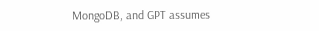MongoDB, and GPT assumes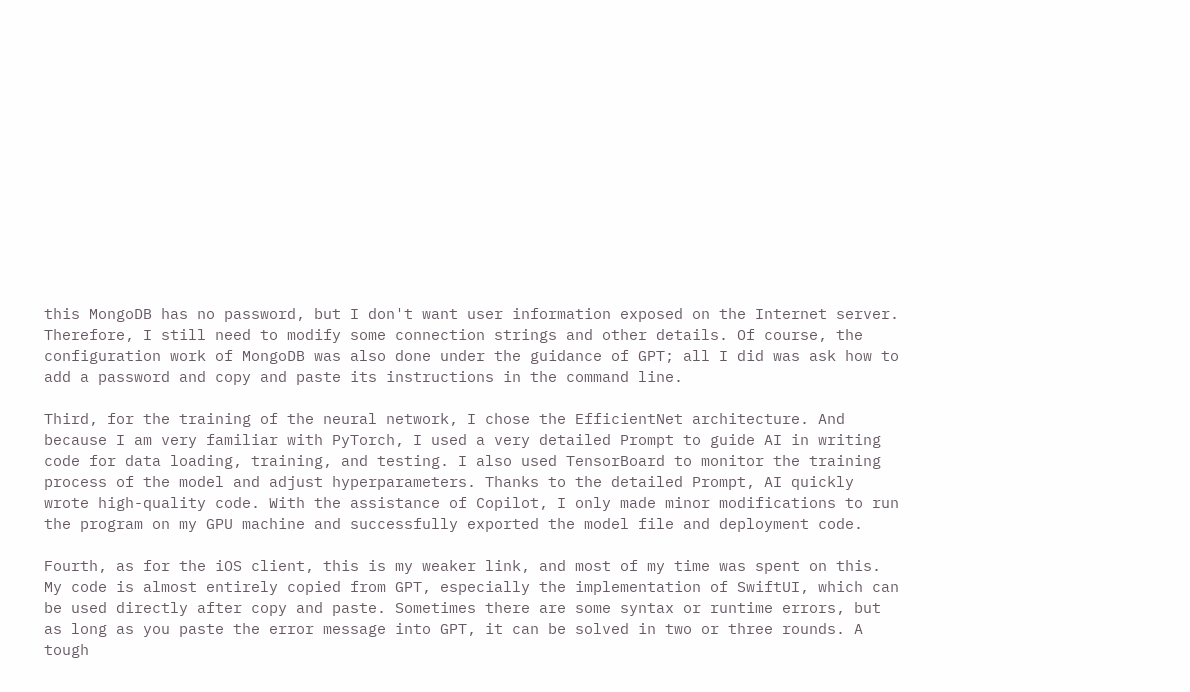this MongoDB has no password, but I don't want user information exposed on the Internet server. Therefore, I still need to modify some connection strings and other details. Of course, the configuration work of MongoDB was also done under the guidance of GPT; all I did was ask how to add a password and copy and paste its instructions in the command line.

Third, for the training of the neural network, I chose the EfficientNet architecture. And because I am very familiar with PyTorch, I used a very detailed Prompt to guide AI in writing code for data loading, training, and testing. I also used TensorBoard to monitor the training process of the model and adjust hyperparameters. Thanks to the detailed Prompt, AI quickly wrote high-quality code. With the assistance of Copilot, I only made minor modifications to run the program on my GPU machine and successfully exported the model file and deployment code.

Fourth, as for the iOS client, this is my weaker link, and most of my time was spent on this. My code is almost entirely copied from GPT, especially the implementation of SwiftUI, which can be used directly after copy and paste. Sometimes there are some syntax or runtime errors, but as long as you paste the error message into GPT, it can be solved in two or three rounds. A tough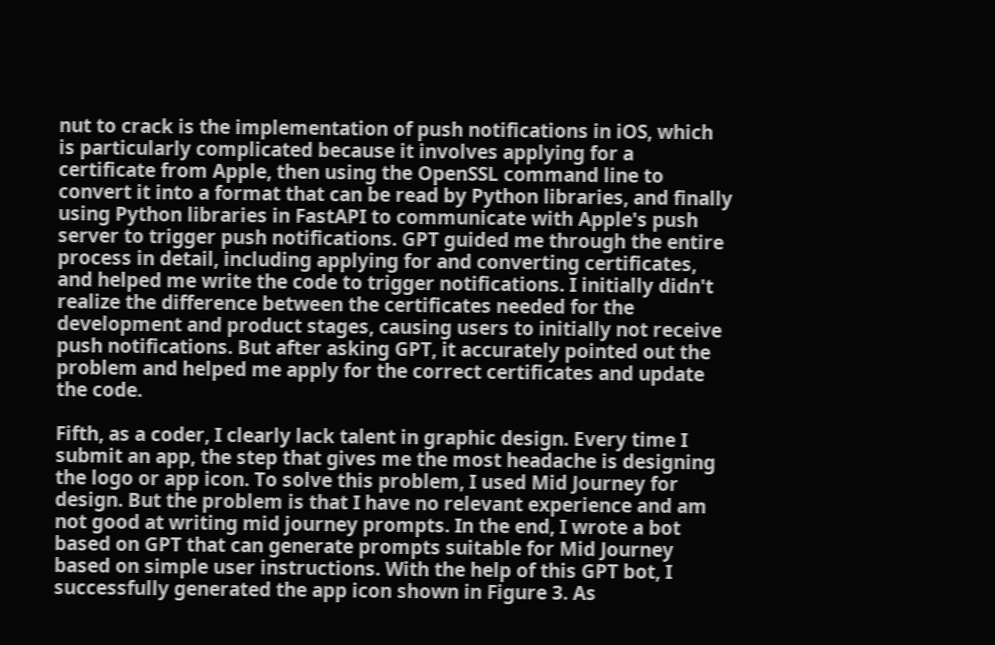nut to crack is the implementation of push notifications in iOS, which is particularly complicated because it involves applying for a certificate from Apple, then using the OpenSSL command line to convert it into a format that can be read by Python libraries, and finally using Python libraries in FastAPI to communicate with Apple's push server to trigger push notifications. GPT guided me through the entire process in detail, including applying for and converting certificates, and helped me write the code to trigger notifications. I initially didn't realize the difference between the certificates needed for the development and product stages, causing users to initially not receive push notifications. But after asking GPT, it accurately pointed out the problem and helped me apply for the correct certificates and update the code.

Fifth, as a coder, I clearly lack talent in graphic design. Every time I submit an app, the step that gives me the most headache is designing the logo or app icon. To solve this problem, I used Mid Journey for design. But the problem is that I have no relevant experience and am not good at writing mid journey prompts. In the end, I wrote a bot based on GPT that can generate prompts suitable for Mid Journey based on simple user instructions. With the help of this GPT bot, I successfully generated the app icon shown in Figure 3. As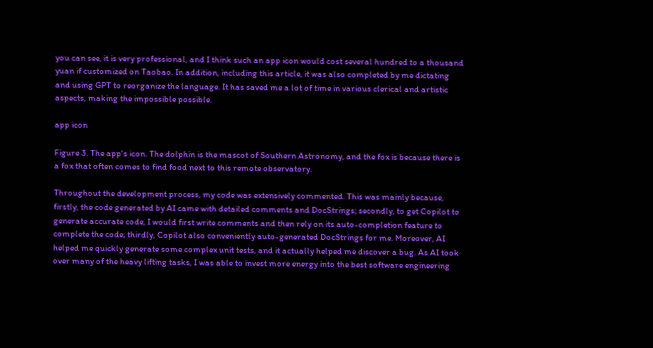you can see, it is very professional, and I think such an app icon would cost several hundred to a thousand yuan if customized on Taobao. In addition, including this article, it was also completed by me dictating and using GPT to reorganize the language. It has saved me a lot of time in various clerical and artistic aspects, making the impossible possible.

app icon

Figure 3. The app's icon. The dolphin is the mascot of Southern Astronomy, and the fox is because there is a fox that often comes to find food next to this remote observatory.

Throughout the development process, my code was extensively commented. This was mainly because, firstly, the code generated by AI came with detailed comments and DocStrings; secondly, to get Copilot to generate accurate code, I would first write comments and then rely on its auto-completion feature to complete the code; thirdly, Copilot also conveniently auto-generated DocStrings for me. Moreover, AI helped me quickly generate some complex unit tests, and it actually helped me discover a bug. As AI took over many of the heavy lifting tasks, I was able to invest more energy into the best software engineering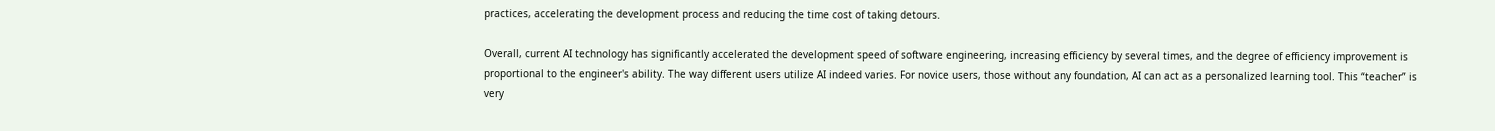practices, accelerating the development process and reducing the time cost of taking detours.

Overall, current AI technology has significantly accelerated the development speed of software engineering, increasing efficiency by several times, and the degree of efficiency improvement is proportional to the engineer's ability. The way different users utilize AI indeed varies. For novice users, those without any foundation, AI can act as a personalized learning tool. This “teacher” is very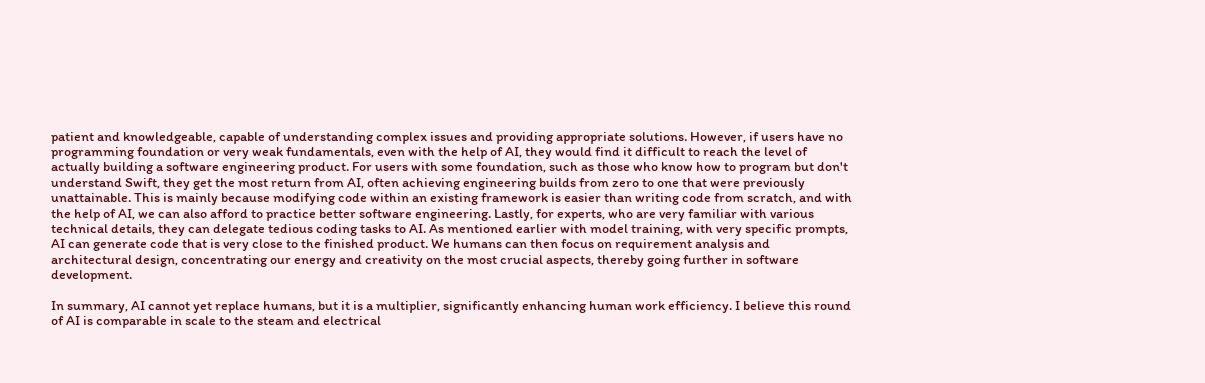patient and knowledgeable, capable of understanding complex issues and providing appropriate solutions. However, if users have no programming foundation or very weak fundamentals, even with the help of AI, they would find it difficult to reach the level of actually building a software engineering product. For users with some foundation, such as those who know how to program but don't understand Swift, they get the most return from AI, often achieving engineering builds from zero to one that were previously unattainable. This is mainly because modifying code within an existing framework is easier than writing code from scratch, and with the help of AI, we can also afford to practice better software engineering. Lastly, for experts, who are very familiar with various technical details, they can delegate tedious coding tasks to AI. As mentioned earlier with model training, with very specific prompts, AI can generate code that is very close to the finished product. We humans can then focus on requirement analysis and architectural design, concentrating our energy and creativity on the most crucial aspects, thereby going further in software development.

In summary, AI cannot yet replace humans, but it is a multiplier, significantly enhancing human work efficiency. I believe this round of AI is comparable in scale to the steam and electrical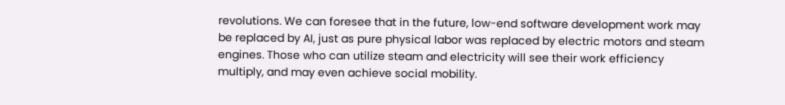revolutions. We can foresee that in the future, low-end software development work may be replaced by AI, just as pure physical labor was replaced by electric motors and steam engines. Those who can utilize steam and electricity will see their work efficiency multiply, and may even achieve social mobility.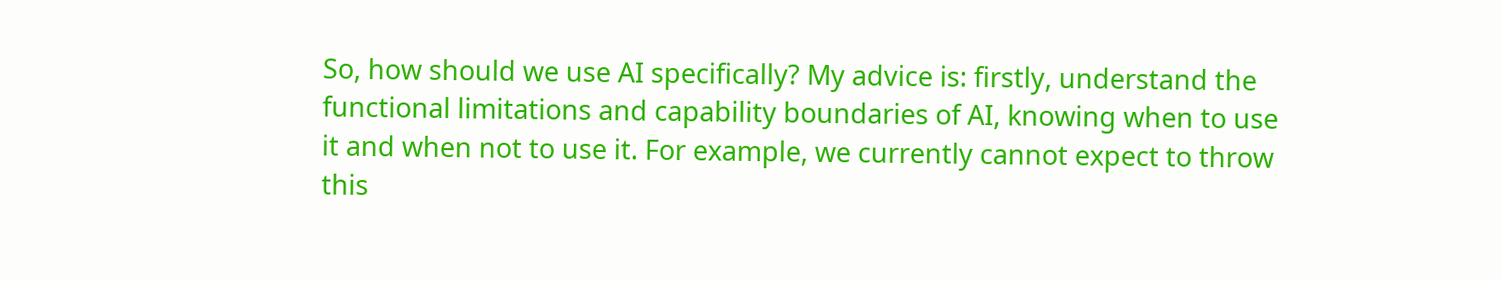So, how should we use AI specifically? My advice is: firstly, understand the functional limitations and capability boundaries of AI, knowing when to use it and when not to use it. For example, we currently cannot expect to throw this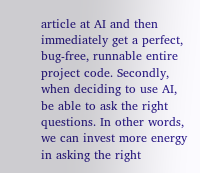article at AI and then immediately get a perfect, bug-free, runnable entire project code. Secondly, when deciding to use AI, be able to ask the right questions. In other words, we can invest more energy in asking the right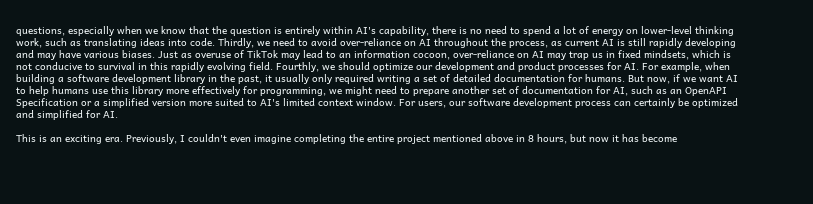questions, especially when we know that the question is entirely within AI's capability, there is no need to spend a lot of energy on lower-level thinking work, such as translating ideas into code. Thirdly, we need to avoid over-reliance on AI throughout the process, as current AI is still rapidly developing and may have various biases. Just as overuse of TikTok may lead to an information cocoon, over-reliance on AI may trap us in fixed mindsets, which is not conducive to survival in this rapidly evolving field. Fourthly, we should optimize our development and product processes for AI. For example, when building a software development library in the past, it usually only required writing a set of detailed documentation for humans. But now, if we want AI to help humans use this library more effectively for programming, we might need to prepare another set of documentation for AI, such as an OpenAPI Specification or a simplified version more suited to AI's limited context window. For users, our software development process can certainly be optimized and simplified for AI.

This is an exciting era. Previously, I couldn't even imagine completing the entire project mentioned above in 8 hours, but now it has become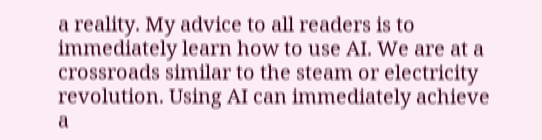a reality. My advice to all readers is to immediately learn how to use AI. We are at a crossroads similar to the steam or electricity revolution. Using AI can immediately achieve a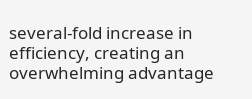several-fold increase in efficiency, creating an overwhelming advantage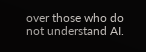over those who do not understand AI.